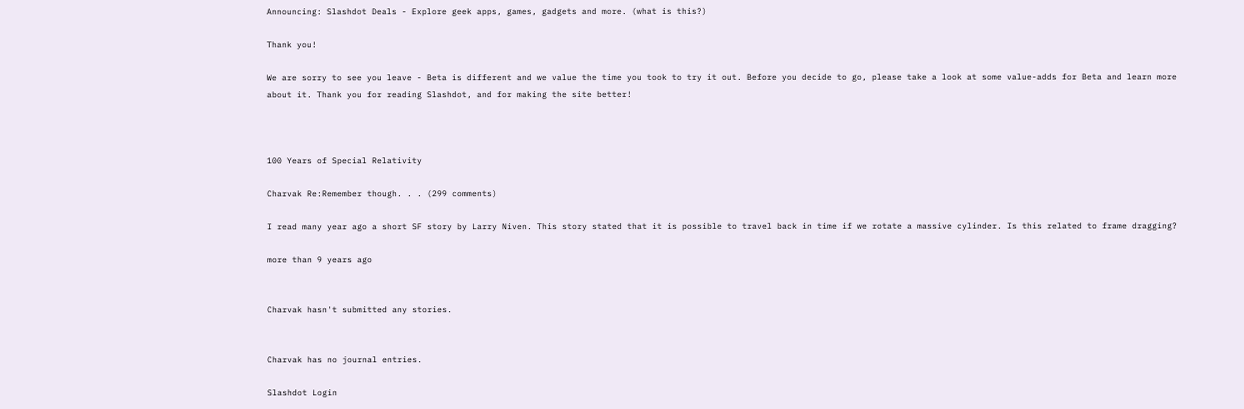Announcing: Slashdot Deals - Explore geek apps, games, gadgets and more. (what is this?)

Thank you!

We are sorry to see you leave - Beta is different and we value the time you took to try it out. Before you decide to go, please take a look at some value-adds for Beta and learn more about it. Thank you for reading Slashdot, and for making the site better!



100 Years of Special Relativity

Charvak Re:Remember though. . . (299 comments)

I read many year ago a short SF story by Larry Niven. This story stated that it is possible to travel back in time if we rotate a massive cylinder. Is this related to frame dragging?

more than 9 years ago


Charvak hasn't submitted any stories.


Charvak has no journal entries.

Slashdot Login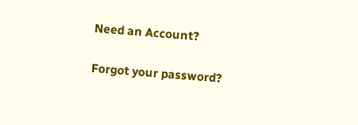Need an Account?

Forgot your password?